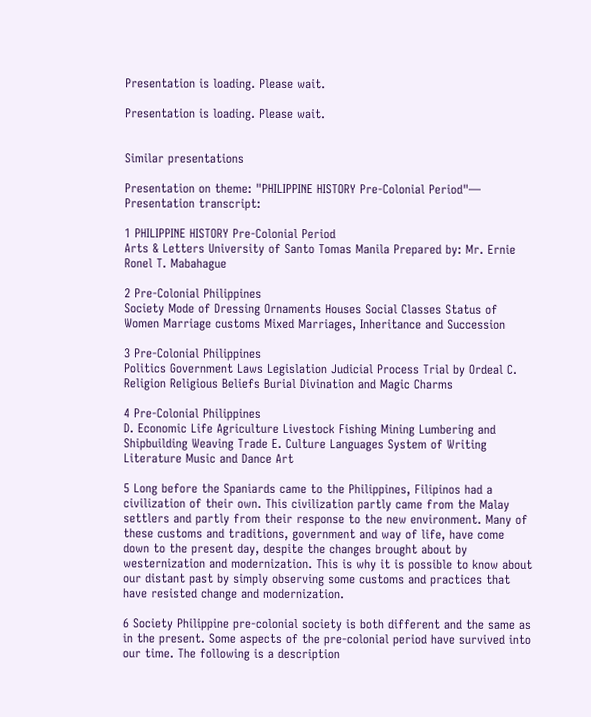Presentation is loading. Please wait.

Presentation is loading. Please wait.


Similar presentations

Presentation on theme: "PHILIPPINE HISTORY Pre-Colonial Period"— Presentation transcript:

1 PHILIPPINE HISTORY Pre-Colonial Period
Arts & Letters University of Santo Tomas Manila Prepared by: Mr. Ernie Ronel T. Mabahague

2 Pre-Colonial Philippines
Society Mode of Dressing Ornaments Houses Social Classes Status of Women Marriage customs Mixed Marriages, Inheritance and Succession

3 Pre-Colonial Philippines
Politics Government Laws Legislation Judicial Process Trial by Ordeal C. Religion Religious Beliefs Burial Divination and Magic Charms

4 Pre-Colonial Philippines
D. Economic Life Agriculture Livestock Fishing Mining Lumbering and Shipbuilding Weaving Trade E. Culture Languages System of Writing Literature Music and Dance Art

5 Long before the Spaniards came to the Philippines, Filipinos had a civilization of their own. This civilization partly came from the Malay settlers and partly from their response to the new environment. Many of these customs and traditions, government and way of life, have come down to the present day, despite the changes brought about by westernization and modernization. This is why it is possible to know about our distant past by simply observing some customs and practices that have resisted change and modernization.

6 Society Philippine pre-colonial society is both different and the same as in the present. Some aspects of the pre-colonial period have survived into our time. The following is a description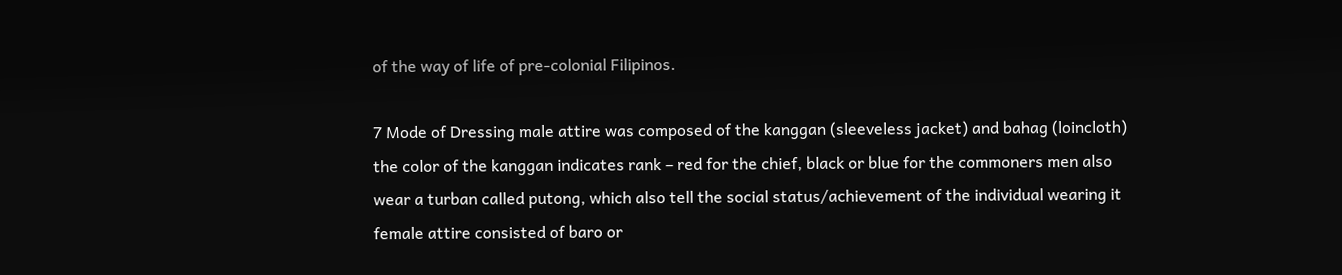of the way of life of pre-colonial Filipinos.

7 Mode of Dressing male attire was composed of the kanggan (sleeveless jacket) and bahag (loincloth) the color of the kanggan indicates rank – red for the chief, black or blue for the commoners men also wear a turban called putong, which also tell the social status/achievement of the individual wearing it female attire consisted of baro or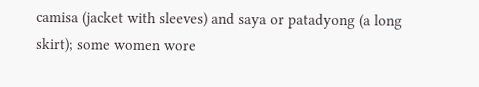camisa (jacket with sleeves) and saya or patadyong (a long skirt); some women wore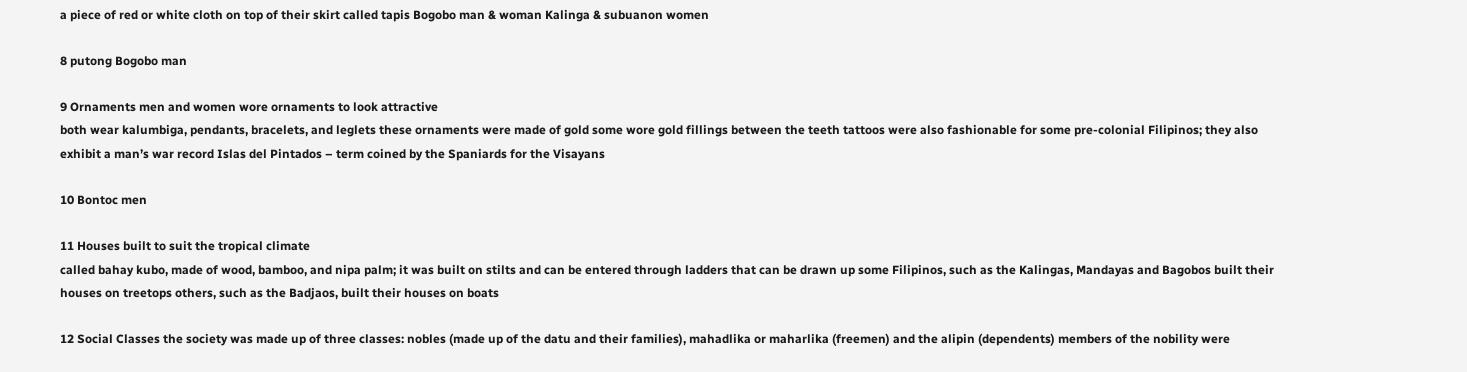a piece of red or white cloth on top of their skirt called tapis Bogobo man & woman Kalinga & subuanon women

8 putong Bogobo man

9 Ornaments men and women wore ornaments to look attractive
both wear kalumbiga, pendants, bracelets, and leglets these ornaments were made of gold some wore gold fillings between the teeth tattoos were also fashionable for some pre-colonial Filipinos; they also exhibit a man’s war record Islas del Pintados – term coined by the Spaniards for the Visayans

10 Bontoc men

11 Houses built to suit the tropical climate
called bahay kubo, made of wood, bamboo, and nipa palm; it was built on stilts and can be entered through ladders that can be drawn up some Filipinos, such as the Kalingas, Mandayas and Bagobos built their houses on treetops others, such as the Badjaos, built their houses on boats

12 Social Classes the society was made up of three classes: nobles (made up of the datu and their families), mahadlika or maharlika (freemen) and the alipin (dependents) members of the nobility were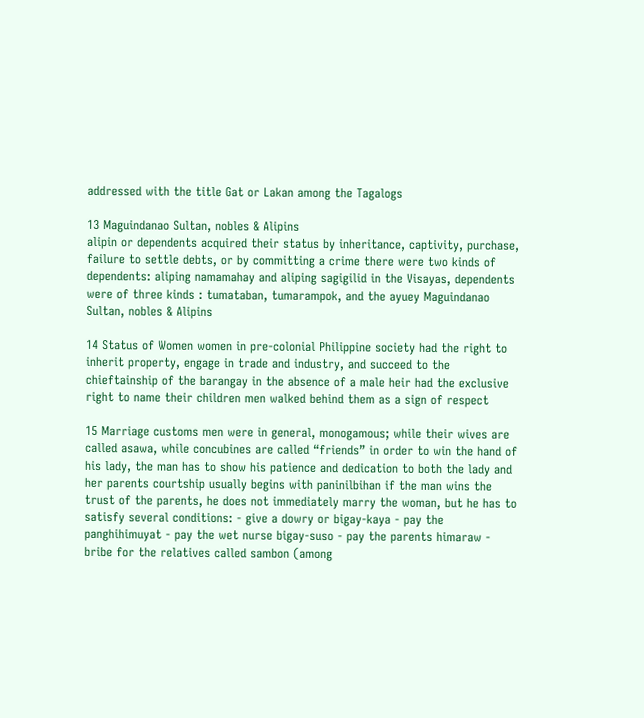addressed with the title Gat or Lakan among the Tagalogs

13 Maguindanao Sultan, nobles & Alipins
alipin or dependents acquired their status by inheritance, captivity, purchase, failure to settle debts, or by committing a crime there were two kinds of dependents: aliping namamahay and aliping sagigilid in the Visayas, dependents were of three kinds : tumataban, tumarampok, and the ayuey Maguindanao Sultan, nobles & Alipins

14 Status of Women women in pre-colonial Philippine society had the right to inherit property, engage in trade and industry, and succeed to the chieftainship of the barangay in the absence of a male heir had the exclusive right to name their children men walked behind them as a sign of respect

15 Marriage customs men were in general, monogamous; while their wives are called asawa, while concubines are called “friends” in order to win the hand of his lady, the man has to show his patience and dedication to both the lady and her parents courtship usually begins with paninilbihan if the man wins the trust of the parents, he does not immediately marry the woman, but he has to satisfy several conditions: - give a dowry or bigay-kaya - pay the panghihimuyat - pay the wet nurse bigay-suso - pay the parents himaraw - bribe for the relatives called sambon (among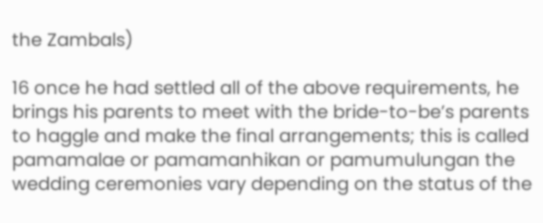the Zambals)

16 once he had settled all of the above requirements, he brings his parents to meet with the bride-to-be’s parents to haggle and make the final arrangements; this is called pamamalae or pamamanhikan or pamumulungan the wedding ceremonies vary depending on the status of the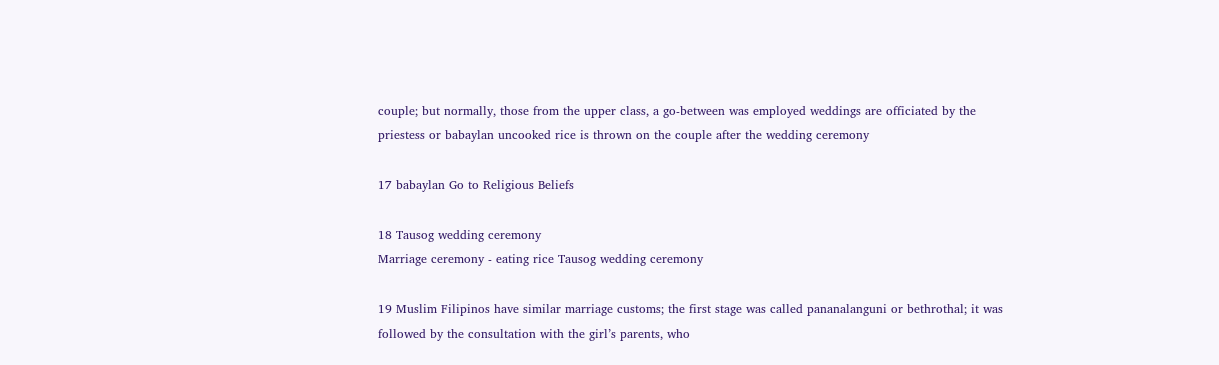couple; but normally, those from the upper class, a go-between was employed weddings are officiated by the priestess or babaylan uncooked rice is thrown on the couple after the wedding ceremony

17 babaylan Go to Religious Beliefs

18 Tausog wedding ceremony
Marriage ceremony - eating rice Tausog wedding ceremony

19 Muslim Filipinos have similar marriage customs; the first stage was called pananalanguni or bethrothal; it was followed by the consultation with the girl’s parents, who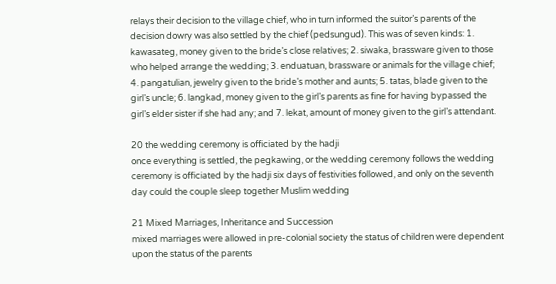relays their decision to the village chief, who in turn informed the suitor’s parents of the decision dowry was also settled by the chief (pedsungud). This was of seven kinds: 1. kawasateg, money given to the bride’s close relatives; 2. siwaka, brassware given to those who helped arrange the wedding; 3. enduatuan, brassware or animals for the village chief; 4. pangatulian, jewelry given to the bride’s mother and aunts; 5. tatas, blade given to the girl’s uncle; 6. langkad, money given to the girl’s parents as fine for having bypassed the girl’s elder sister if she had any; and 7. lekat, amount of money given to the girl’s attendant.

20 the wedding ceremony is officiated by the hadji
once everything is settled, the pegkawing, or the wedding ceremony follows the wedding ceremony is officiated by the hadji six days of festivities followed, and only on the seventh day could the couple sleep together Muslim wedding

21 Mixed Marriages, Inheritance and Succession
mixed marriages were allowed in pre-colonial society the status of children were dependent upon the status of the parents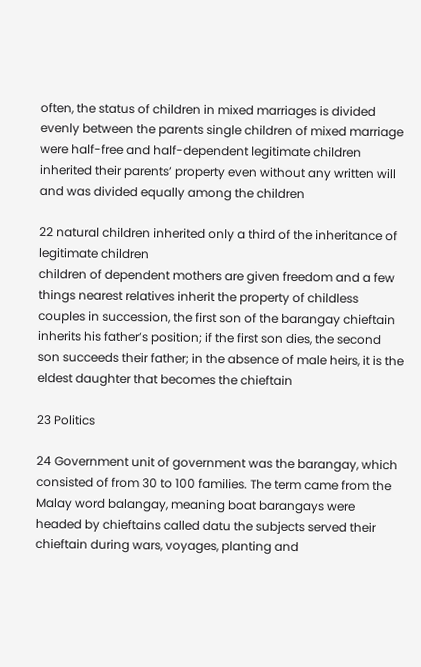often, the status of children in mixed marriages is divided evenly between the parents single children of mixed marriage were half-free and half-dependent legitimate children inherited their parents’ property even without any written will and was divided equally among the children

22 natural children inherited only a third of the inheritance of legitimate children
children of dependent mothers are given freedom and a few things nearest relatives inherit the property of childless couples in succession, the first son of the barangay chieftain inherits his father’s position; if the first son dies, the second son succeeds their father; in the absence of male heirs, it is the eldest daughter that becomes the chieftain

23 Politics

24 Government unit of government was the barangay, which consisted of from 30 to 100 families. The term came from the Malay word balangay, meaning boat barangays were headed by chieftains called datu the subjects served their chieftain during wars, voyages, planting and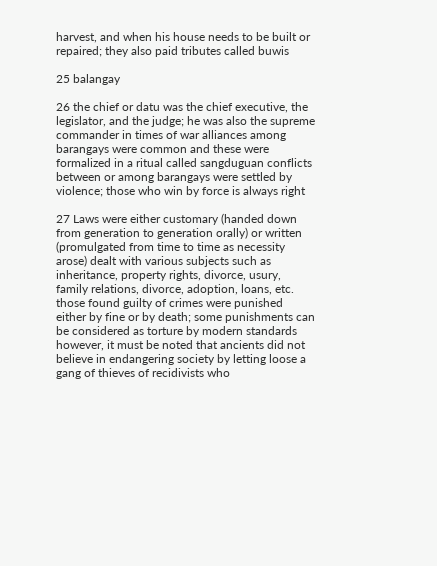harvest, and when his house needs to be built or repaired; they also paid tributes called buwis

25 balangay

26 the chief or datu was the chief executive, the legislator, and the judge; he was also the supreme commander in times of war alliances among barangays were common and these were formalized in a ritual called sangduguan conflicts between or among barangays were settled by violence; those who win by force is always right

27 Laws were either customary (handed down from generation to generation orally) or written (promulgated from time to time as necessity arose) dealt with various subjects such as inheritance, property rights, divorce, usury, family relations, divorce, adoption, loans, etc. those found guilty of crimes were punished either by fine or by death; some punishments can be considered as torture by modern standards however, it must be noted that ancients did not believe in endangering society by letting loose a gang of thieves of recidivists who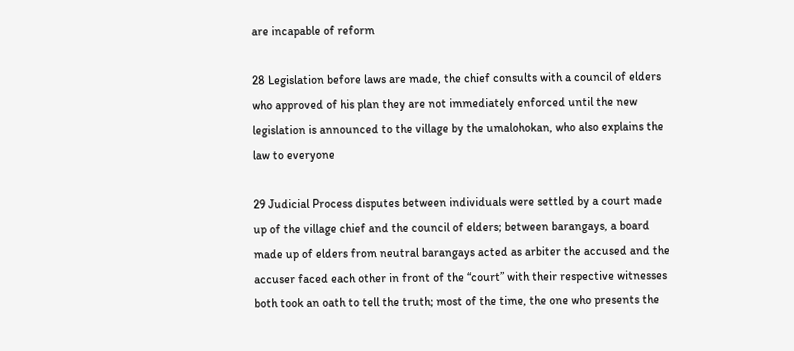are incapable of reform

28 Legislation before laws are made, the chief consults with a council of elders who approved of his plan they are not immediately enforced until the new legislation is announced to the village by the umalohokan, who also explains the law to everyone

29 Judicial Process disputes between individuals were settled by a court made up of the village chief and the council of elders; between barangays, a board made up of elders from neutral barangays acted as arbiter the accused and the accuser faced each other in front of the “court” with their respective witnesses both took an oath to tell the truth; most of the time, the one who presents the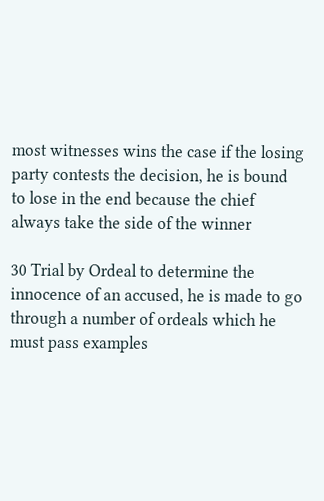most witnesses wins the case if the losing party contests the decision, he is bound to lose in the end because the chief always take the side of the winner

30 Trial by Ordeal to determine the innocence of an accused, he is made to go through a number of ordeals which he must pass examples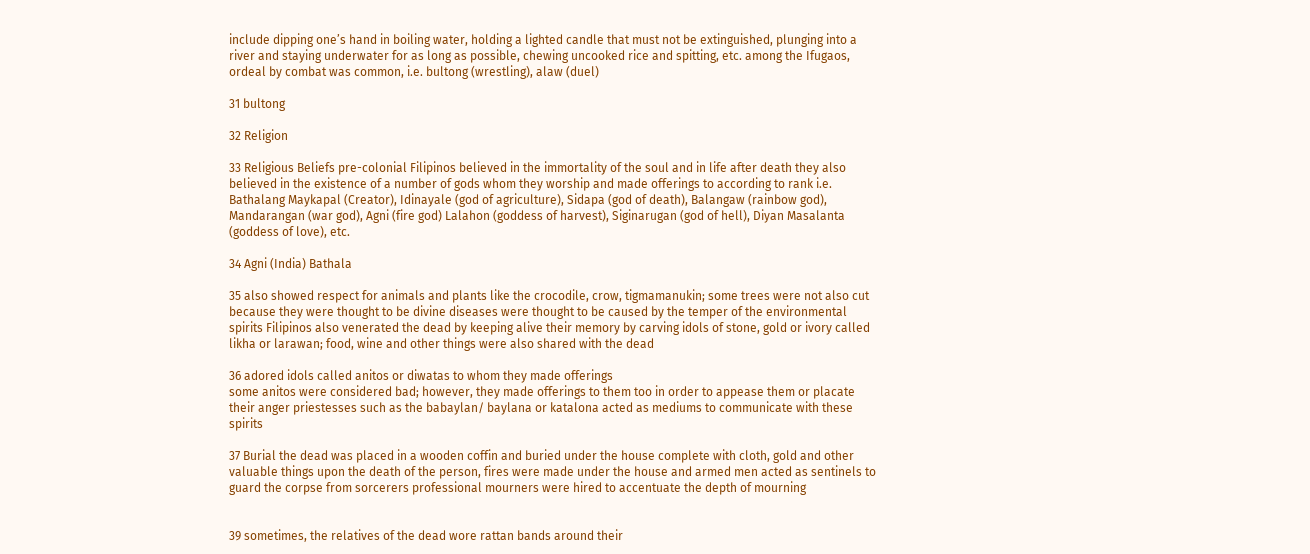include dipping one’s hand in boiling water, holding a lighted candle that must not be extinguished, plunging into a river and staying underwater for as long as possible, chewing uncooked rice and spitting, etc. among the Ifugaos, ordeal by combat was common, i.e. bultong (wrestling), alaw (duel)

31 bultong

32 Religion

33 Religious Beliefs pre-colonial Filipinos believed in the immortality of the soul and in life after death they also believed in the existence of a number of gods whom they worship and made offerings to according to rank i.e. Bathalang Maykapal (Creator), Idinayale (god of agriculture), Sidapa (god of death), Balangaw (rainbow god), Mandarangan (war god), Agni (fire god) Lalahon (goddess of harvest), Siginarugan (god of hell), Diyan Masalanta (goddess of love), etc.

34 Agni (India) Bathala

35 also showed respect for animals and plants like the crocodile, crow, tigmamanukin; some trees were not also cut because they were thought to be divine diseases were thought to be caused by the temper of the environmental spirits Filipinos also venerated the dead by keeping alive their memory by carving idols of stone, gold or ivory called likha or larawan; food, wine and other things were also shared with the dead

36 adored idols called anitos or diwatas to whom they made offerings
some anitos were considered bad; however, they made offerings to them too in order to appease them or placate their anger priestesses such as the babaylan/ baylana or katalona acted as mediums to communicate with these spirits

37 Burial the dead was placed in a wooden coffin and buried under the house complete with cloth, gold and other valuable things upon the death of the person, fires were made under the house and armed men acted as sentinels to guard the corpse from sorcerers professional mourners were hired to accentuate the depth of mourning


39 sometimes, the relatives of the dead wore rattan bands around their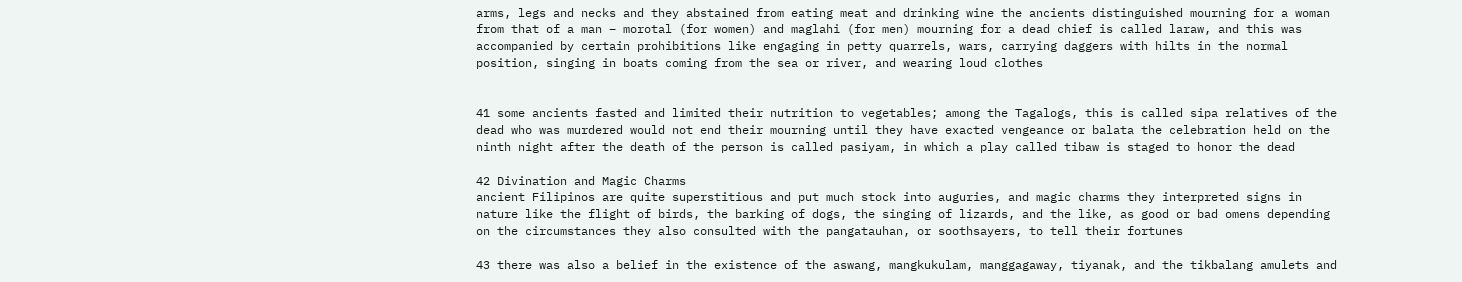arms, legs and necks and they abstained from eating meat and drinking wine the ancients distinguished mourning for a woman from that of a man – morotal (for women) and maglahi (for men) mourning for a dead chief is called laraw, and this was accompanied by certain prohibitions like engaging in petty quarrels, wars, carrying daggers with hilts in the normal position, singing in boats coming from the sea or river, and wearing loud clothes


41 some ancients fasted and limited their nutrition to vegetables; among the Tagalogs, this is called sipa relatives of the dead who was murdered would not end their mourning until they have exacted vengeance or balata the celebration held on the ninth night after the death of the person is called pasiyam, in which a play called tibaw is staged to honor the dead

42 Divination and Magic Charms
ancient Filipinos are quite superstitious and put much stock into auguries, and magic charms they interpreted signs in nature like the flight of birds, the barking of dogs, the singing of lizards, and the like, as good or bad omens depending on the circumstances they also consulted with the pangatauhan, or soothsayers, to tell their fortunes

43 there was also a belief in the existence of the aswang, mangkukulam, manggagaway, tiyanak, and the tikbalang amulets and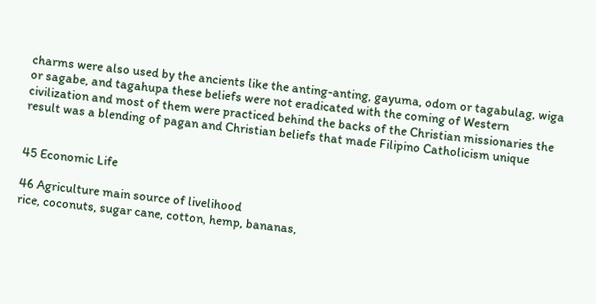charms were also used by the ancients like the anting-anting, gayuma, odom or tagabulag, wiga or sagabe, and tagahupa these beliefs were not eradicated with the coming of Western civilization and most of them were practiced behind the backs of the Christian missionaries the result was a blending of pagan and Christian beliefs that made Filipino Catholicism unique


45 Economic Life

46 Agriculture main source of livelihood
rice, coconuts, sugar cane, cotton, hemp, bananas,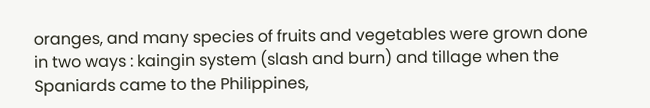oranges, and many species of fruits and vegetables were grown done in two ways : kaingin system (slash and burn) and tillage when the Spaniards came to the Philippines,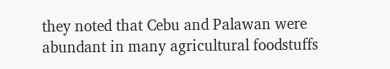they noted that Cebu and Palawan were abundant in many agricultural foodstuffs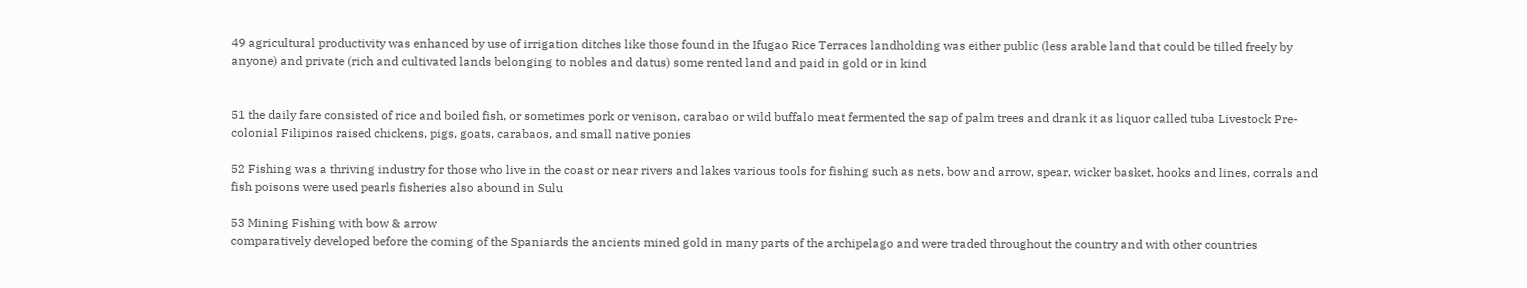49 agricultural productivity was enhanced by use of irrigation ditches like those found in the Ifugao Rice Terraces landholding was either public (less arable land that could be tilled freely by anyone) and private (rich and cultivated lands belonging to nobles and datus) some rented land and paid in gold or in kind


51 the daily fare consisted of rice and boiled fish, or sometimes pork or venison, carabao or wild buffalo meat fermented the sap of palm trees and drank it as liquor called tuba Livestock Pre-colonial Filipinos raised chickens, pigs, goats, carabaos, and small native ponies

52 Fishing was a thriving industry for those who live in the coast or near rivers and lakes various tools for fishing such as nets, bow and arrow, spear, wicker basket, hooks and lines, corrals and fish poisons were used pearls fisheries also abound in Sulu

53 Mining Fishing with bow & arrow
comparatively developed before the coming of the Spaniards the ancients mined gold in many parts of the archipelago and were traded throughout the country and with other countries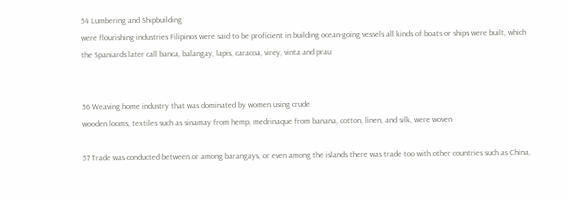54 Lumbering and Shipbuilding
were flourishing industries Filipinos were said to be proficient in building ocean-going vessels all kinds of boats or ships were built, which the Spaniards later call banca, balangay, lapis, caracoa, virey, vinta and prau


56 Weaving home industry that was dominated by women using crude
wooden looms, textiles such as sinamay from hemp, medrinaque from banana, cotton, linen, and silk, were woven

57 Trade was conducted between or among barangays, or even among the islands there was trade too with other countries such as China,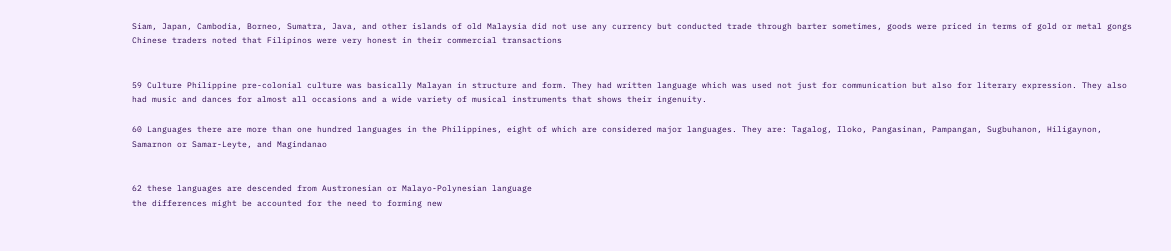Siam, Japan, Cambodia, Borneo, Sumatra, Java, and other islands of old Malaysia did not use any currency but conducted trade through barter sometimes, goods were priced in terms of gold or metal gongs Chinese traders noted that Filipinos were very honest in their commercial transactions


59 Culture Philippine pre-colonial culture was basically Malayan in structure and form. They had written language which was used not just for communication but also for literary expression. They also had music and dances for almost all occasions and a wide variety of musical instruments that shows their ingenuity.

60 Languages there are more than one hundred languages in the Philippines, eight of which are considered major languages. They are: Tagalog, Iloko, Pangasinan, Pampangan, Sugbuhanon, Hiligaynon, Samarnon or Samar-Leyte, and Magindanao


62 these languages are descended from Austronesian or Malayo-Polynesian language
the differences might be accounted for the need to forming new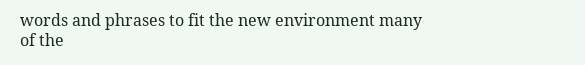words and phrases to fit the new environment many of the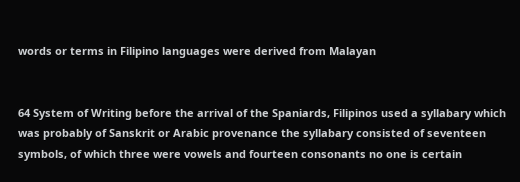words or terms in Filipino languages were derived from Malayan


64 System of Writing before the arrival of the Spaniards, Filipinos used a syllabary which was probably of Sanskrit or Arabic provenance the syllabary consisted of seventeen symbols, of which three were vowels and fourteen consonants no one is certain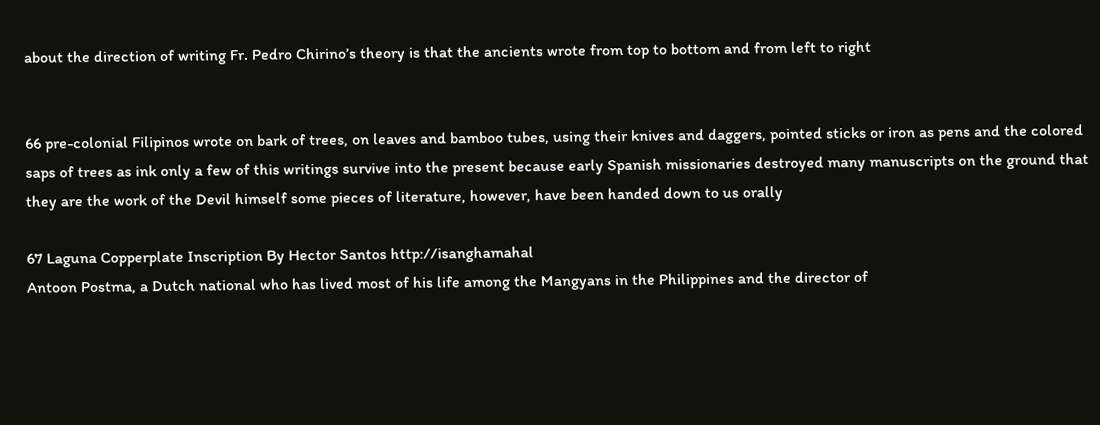about the direction of writing Fr. Pedro Chirino’s theory is that the ancients wrote from top to bottom and from left to right


66 pre-colonial Filipinos wrote on bark of trees, on leaves and bamboo tubes, using their knives and daggers, pointed sticks or iron as pens and the colored saps of trees as ink only a few of this writings survive into the present because early Spanish missionaries destroyed many manuscripts on the ground that they are the work of the Devil himself some pieces of literature, however, have been handed down to us orally

67 Laguna Copperplate Inscription By Hector Santos http://isanghamahal
Antoon Postma, a Dutch national who has lived most of his life among the Mangyans in the Philippines and the director of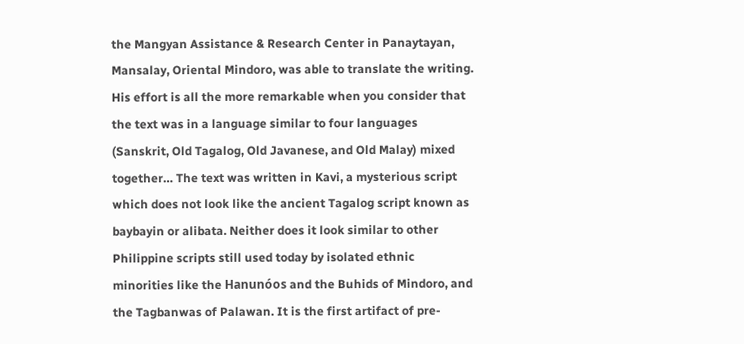the Mangyan Assistance & Research Center in Panaytayan, Mansalay, Oriental Mindoro, was able to translate the writing. His effort is all the more remarkable when you consider that the text was in a language similar to four languages (Sanskrit, Old Tagalog, Old Javanese, and Old Malay) mixed together… The text was written in Kavi, a mysterious script which does not look like the ancient Tagalog script known as baybayin or alibata. Neither does it look similar to other Philippine scripts still used today by isolated ethnic minorities like the Hanunóos and the Buhids of Mindoro, and the Tagbanwas of Palawan. It is the first artifact of pre-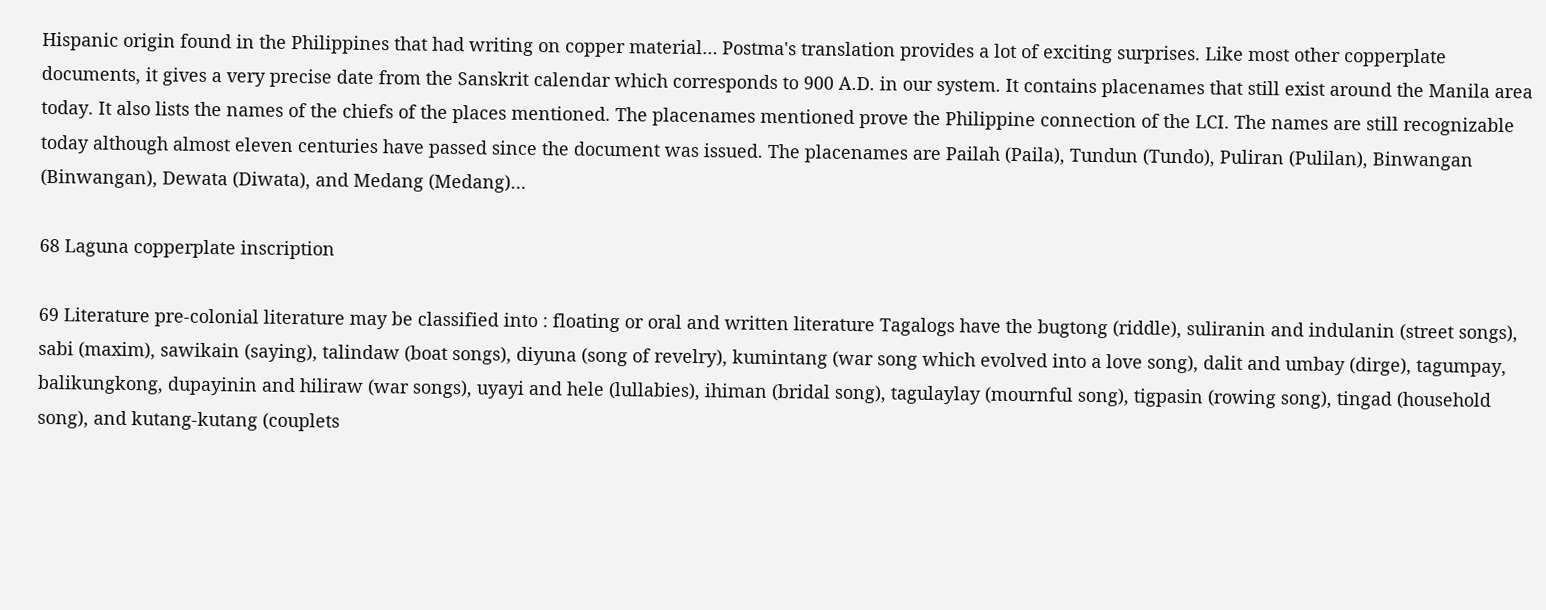Hispanic origin found in the Philippines that had writing on copper material… Postma's translation provides a lot of exciting surprises. Like most other copperplate documents, it gives a very precise date from the Sanskrit calendar which corresponds to 900 A.D. in our system. It contains placenames that still exist around the Manila area today. It also lists the names of the chiefs of the places mentioned. The placenames mentioned prove the Philippine connection of the LCI. The names are still recognizable today although almost eleven centuries have passed since the document was issued. The placenames are Pailah (Paila), Tundun (Tundo), Puliran (Pulilan), Binwangan (Binwangan), Dewata (Diwata), and Medang (Medang)…

68 Laguna copperplate inscription

69 Literature pre-colonial literature may be classified into : floating or oral and written literature Tagalogs have the bugtong (riddle), suliranin and indulanin (street songs), sabi (maxim), sawikain (saying), talindaw (boat songs), diyuna (song of revelry), kumintang (war song which evolved into a love song), dalit and umbay (dirge), tagumpay, balikungkong, dupayinin and hiliraw (war songs), uyayi and hele (lullabies), ihiman (bridal song), tagulaylay (mournful song), tigpasin (rowing song), tingad (household song), and kutang-kutang (couplets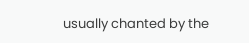usually chanted by the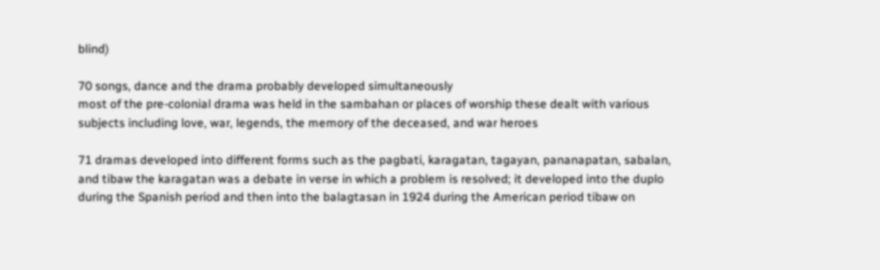blind)

70 songs, dance and the drama probably developed simultaneously
most of the pre-colonial drama was held in the sambahan or places of worship these dealt with various subjects including love, war, legends, the memory of the deceased, and war heroes

71 dramas developed into different forms such as the pagbati, karagatan, tagayan, pananapatan, sabalan, and tibaw the karagatan was a debate in verse in which a problem is resolved; it developed into the duplo during the Spanish period and then into the balagtasan in 1924 during the American period tibaw on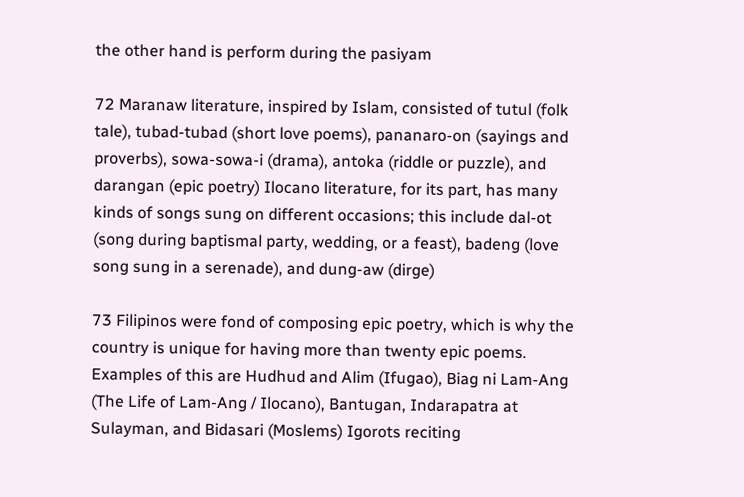the other hand is perform during the pasiyam

72 Maranaw literature, inspired by Islam, consisted of tutul (folk tale), tubad-tubad (short love poems), pananaro-on (sayings and proverbs), sowa-sowa-i (drama), antoka (riddle or puzzle), and darangan (epic poetry) Ilocano literature, for its part, has many kinds of songs sung on different occasions; this include dal-ot (song during baptismal party, wedding, or a feast), badeng (love song sung in a serenade), and dung-aw (dirge)

73 Filipinos were fond of composing epic poetry, which is why the country is unique for having more than twenty epic poems. Examples of this are Hudhud and Alim (Ifugao), Biag ni Lam-Ang (The Life of Lam-Ang / Ilocano), Bantugan, Indarapatra at Sulayman, and Bidasari (Moslems) Igorots reciting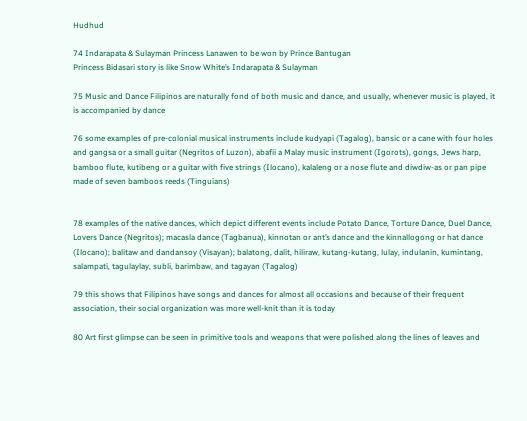Hudhud

74 Indarapata & Sulayman Princess Lanawen to be won by Prince Bantugan
Princess Bidasari story is like Snow White’s Indarapata & Sulayman

75 Music and Dance Filipinos are naturally fond of both music and dance, and usually, whenever music is played, it is accompanied by dance

76 some examples of pre-colonial musical instruments include kudyapi (Tagalog), bansic or a cane with four holes and gangsa or a small guitar (Negritos of Luzon), abafii a Malay music instrument (Igorots), gongs, Jews harp, bamboo flute, kutibeng or a guitar with five strings (Ilocano), kalaleng or a nose flute and diwdiw-as or pan pipe made of seven bamboos reeds (Tinguians)


78 examples of the native dances, which depict different events include Potato Dance, Torture Dance, Duel Dance, Lovers Dance (Negritos); macasla dance (Tagbanua), kinnotan or ant’s dance and the kinnallogong or hat dance (Ilocano); balitaw and dandansoy (Visayan); balatong, dalit, hiliraw, kutang-kutang, lulay, indulanin, kumintang, salampati, tagulaylay, subli, barimbaw, and tagayan (Tagalog)

79 this shows that Filipinos have songs and dances for almost all occasions and because of their frequent association, their social organization was more well-knit than it is today

80 Art first glimpse can be seen in primitive tools and weapons that were polished along the lines of leaves and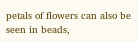petals of flowers can also be seen in beads,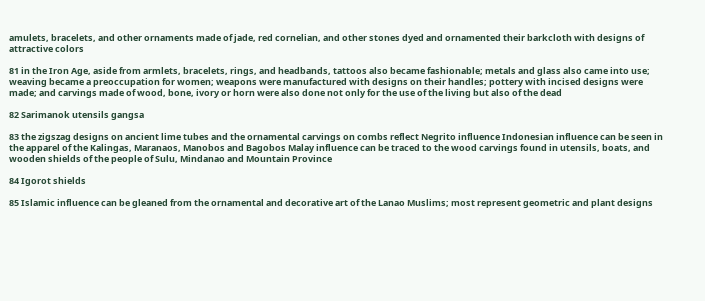amulets, bracelets, and other ornaments made of jade, red cornelian, and other stones dyed and ornamented their barkcloth with designs of attractive colors

81 in the Iron Age, aside from armlets, bracelets, rings, and headbands, tattoos also became fashionable; metals and glass also came into use; weaving became a preoccupation for women; weapons were manufactured with designs on their handles; pottery with incised designs were made; and carvings made of wood, bone, ivory or horn were also done not only for the use of the living but also of the dead

82 Sarimanok utensils gangsa

83 the zigszag designs on ancient lime tubes and the ornamental carvings on combs reflect Negrito influence Indonesian influence can be seen in the apparel of the Kalingas, Maranaos, Manobos and Bagobos Malay influence can be traced to the wood carvings found in utensils, boats, and wooden shields of the people of Sulu, Mindanao and Mountain Province

84 Igorot shields

85 Islamic influence can be gleaned from the ornamental and decorative art of the Lanao Muslims; most represent geometric and plant designs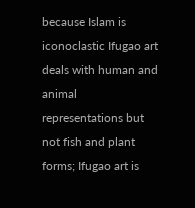because Islam is iconoclastic Ifugao art deals with human and animal representations but not fish and plant forms; Ifugao art is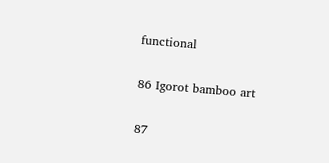functional

86 Igorot bamboo art

87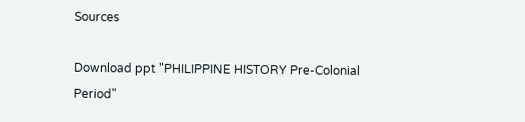Sources

Download ppt "PHILIPPINE HISTORY Pre-Colonial Period"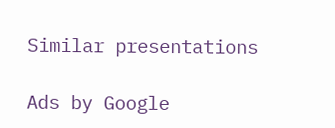Similar presentations

Ads by Google